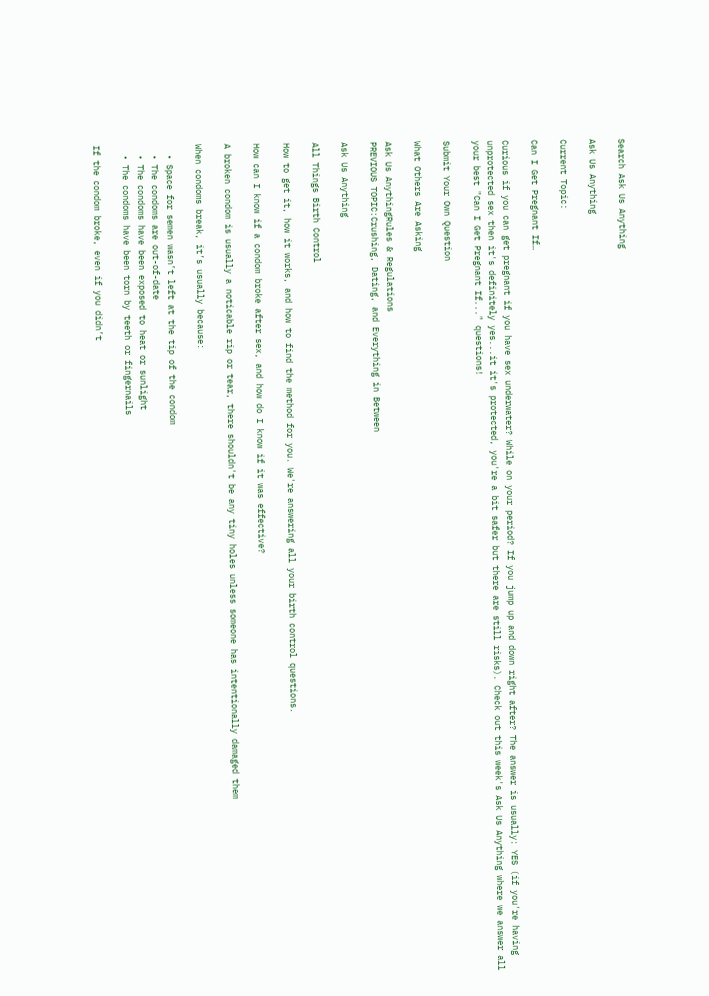Search Ask Us Anything

Ask Us Anything

Current Topic:

Can I Get Pregnant If…

Curious if you can get pregnant if you have sex underwater? While on your period? If you jump up and down right after? The answer is usually: YES (if you're having unprotected sex then it's definitely yes...it it's protected, you're a bit safer but there are still risks). Check out this week's Ask Us Anything where we answer all your best "Can I Get Pregnant If..." questions!

Submit Your Own Question

What Others Are Asking

Ask Us AnythingRules & Regulations
PREVIOUS TOPIC:Crushing, Dating, and Everything in Between

Ask Us Anything

All Things Birth Control

How to get it, how it works, and how to find the method for you. We're answering all your birth control questions.

How can I know if a condom broke after sex, and how do I know if it was effective?

A broken condom is usually a noticable rip or tear, there shouldn't be any tiny holes unless someone has intentionally damaged them

When condoms break, it’s usually because:

  • Space for semen wasn’t left at the tip of the condom
  • The condoms are out-of-date
  • The condoms have been exposed to heat or sunlight
  • The condoms have been torn by teeth or fingernails

If the condom broke, even if you didn’t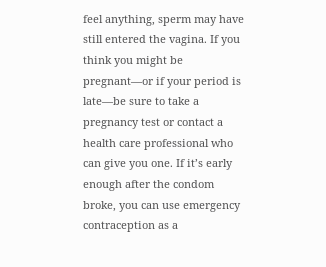feel anything, sperm may have still entered the vagina. If you think you might be pregnant—or if your period is late—be sure to take a pregnancy test or contact a health care professional who can give you one. If it’s early enough after the condom broke, you can use emergency contraception as a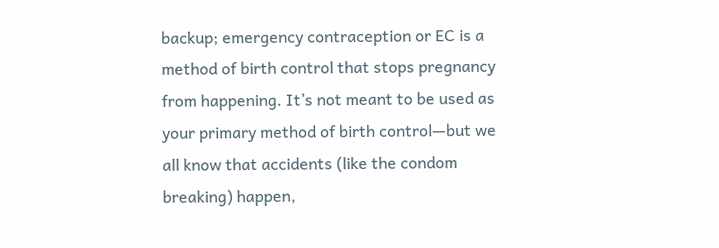backup; emergency contraception or EC is a method of birth control that stops pregnancy from happening. It’s not meant to be used as your primary method of birth control—but we all know that accidents (like the condom breaking) happen,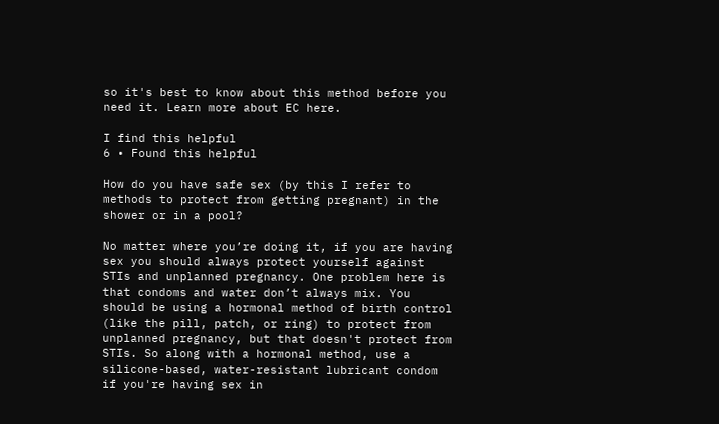so it's best to know about this method before you need it. Learn more about EC here.

I find this helpful
6 • Found this helpful

How do you have safe sex (by this I refer to methods to protect from getting pregnant) in the shower or in a pool?

No matter where you’re doing it, if you are having sex you should always protect yourself against STIs and unplanned pregnancy. One problem here is that condoms and water don’t always mix. You should be using a hormonal method of birth control (like the pill, patch, or ring) to protect from unplanned pregnancy, but that doesn't protect from STIs. So along with a hormonal method, use a silicone-based, water-resistant lubricant condom if you're having sex in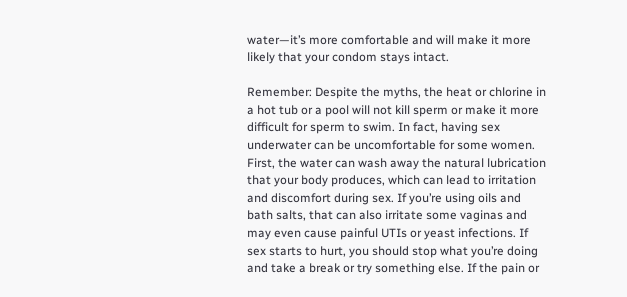water—it’s more comfortable and will make it more likely that your condom stays intact.

Remember: Despite the myths, the heat or chlorine in a hot tub or a pool will not kill sperm or make it more difficult for sperm to swim. In fact, having sex underwater can be uncomfortable for some women. First, the water can wash away the natural lubrication that your body produces, which can lead to irritation and discomfort during sex. If you’re using oils and bath salts, that can also irritate some vaginas and may even cause painful UTIs or yeast infections. If sex starts to hurt, you should stop what you’re doing and take a break or try something else. If the pain or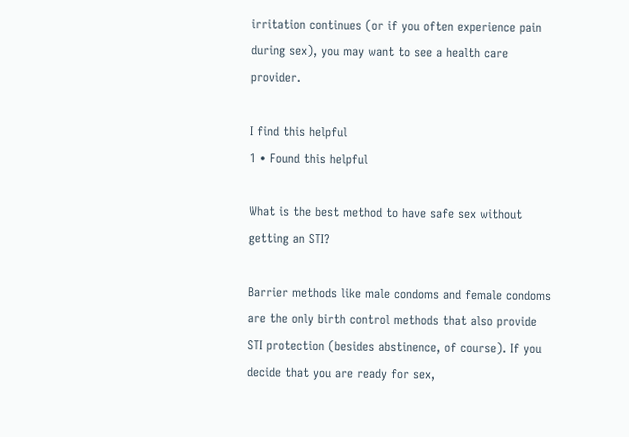irritation continues (or if you often experience pain during sex), you may want to see a health care provider.

I find this helpful
1 • Found this helpful

What is the best method to have safe sex without getting an STI?

Barrier methods like male condoms and female condoms are the only birth control methods that also provide STI protection (besides abstinence, of course). If you decide that you are ready for sex,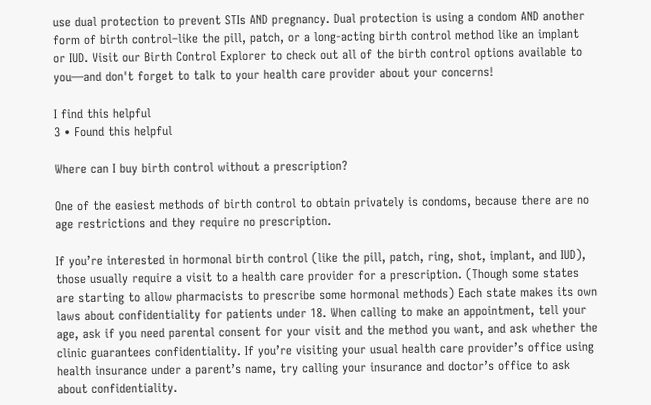use dual protection to prevent STIs AND pregnancy. Dual protection is using a condom AND another form of birth control–like the pill, patch, or a long-acting birth control method like an implant or IUD. Visit our Birth Control Explorer to check out all of the birth control options available to you—and don't forget to talk to your health care provider about your concerns!

I find this helpful
3 • Found this helpful

Where can I buy birth control without a prescription?

One of the easiest methods of birth control to obtain privately is condoms, because there are no age restrictions and they require no prescription.

If you’re interested in hormonal birth control (like the pill, patch, ring, shot, implant, and IUD), those usually require a visit to a health care provider for a prescription. (Though some states are starting to allow pharmacists to prescribe some hormonal methods) Each state makes its own laws about confidentiality for patients under 18. When calling to make an appointment, tell your age, ask if you need parental consent for your visit and the method you want, and ask whether the clinic guarantees confidentiality. If you’re visiting your usual health care provider’s office using health insurance under a parent’s name, try calling your insurance and doctor’s office to ask about confidentiality.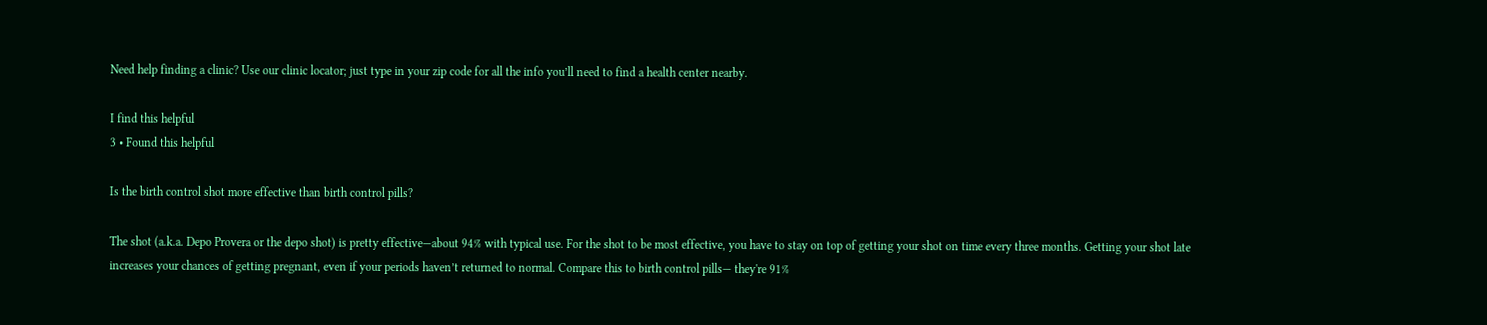Need help finding a clinic? Use our clinic locator; just type in your zip code for all the info you’ll need to find a health center nearby.

I find this helpful
3 • Found this helpful

Is the birth control shot more effective than birth control pills?

The shot (a.k.a. Depo Provera or the depo shot) is pretty effective—about 94% with typical use. For the shot to be most effective, you have to stay on top of getting your shot on time every three months. Getting your shot late increases your chances of getting pregnant, even if your periods haven’t returned to normal. Compare this to birth control pills— they're 91%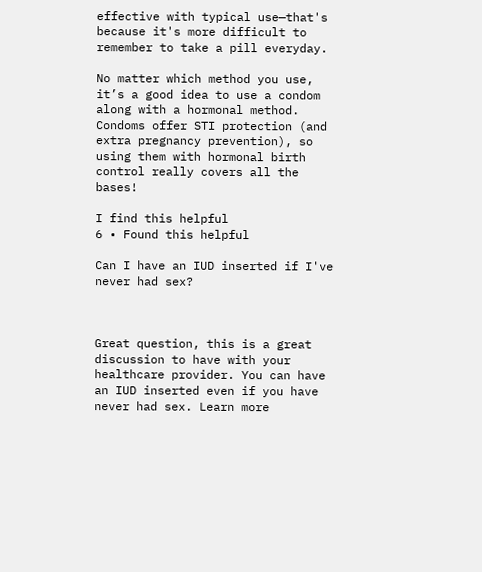effective with typical use—that's because it's more difficult to remember to take a pill everyday.

No matter which method you use, it’s a good idea to use a condom along with a hormonal method. Condoms offer STI protection (and extra pregnancy prevention), so using them with hormonal birth control really covers all the bases!

I find this helpful
6 • Found this helpful

Can I have an IUD inserted if I've never had sex?



Great question, this is a great discussion to have with your healthcare provider. You can have an IUD inserted even if you have never had sex. Learn more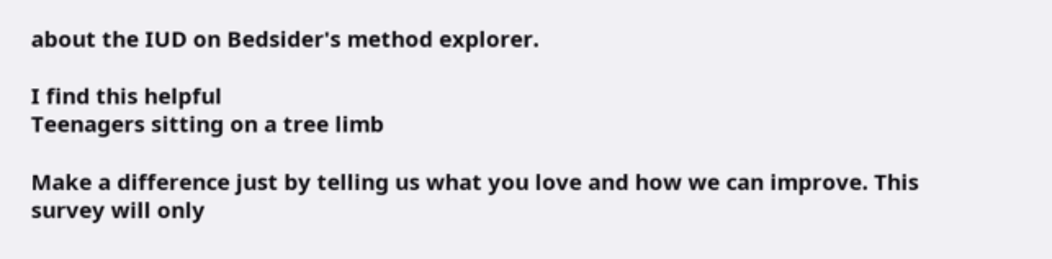about the IUD on Bedsider's method explorer.

I find this helpful
Teenagers sitting on a tree limb

Make a difference just by telling us what you love and how we can improve. This survey will only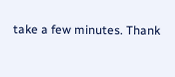take a few minutes. Thank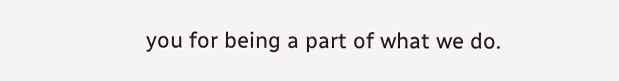you for being a part of what we do.